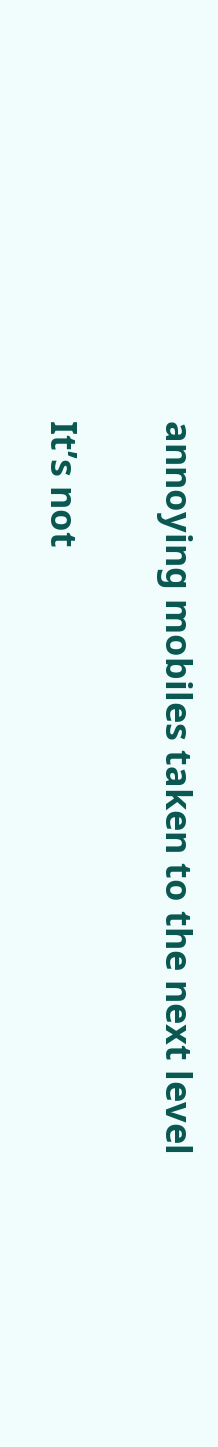annoying mobiles taken to the next level

It’s not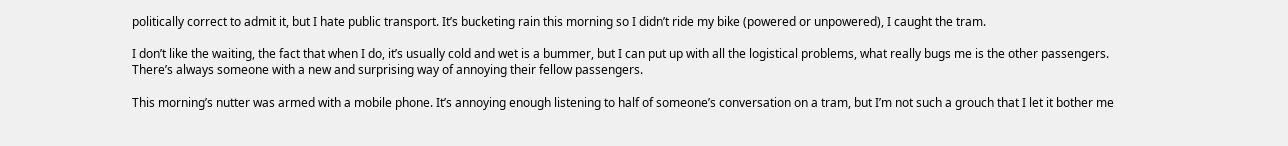politically correct to admit it, but I hate public transport. It’s bucketing rain this morning so I didn’t ride my bike (powered or unpowered), I caught the tram.

I don’t like the waiting, the fact that when I do, it’s usually cold and wet is a bummer, but I can put up with all the logistical problems, what really bugs me is the other passengers. There’s always someone with a new and surprising way of annoying their fellow passengers.

This morning’s nutter was armed with a mobile phone. It’s annoying enough listening to half of someone’s conversation on a tram, but I’m not such a grouch that I let it bother me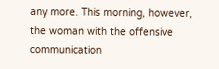any more. This morning, however, the woman with the offensive communication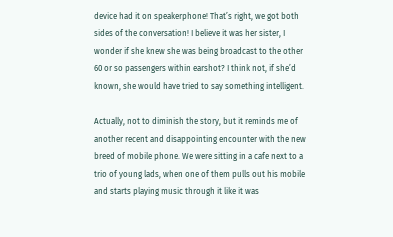device had it on speakerphone! That’s right, we got both sides of the conversation! I believe it was her sister, I wonder if she knew she was being broadcast to the other 60 or so passengers within earshot? I think not, if she’d known, she would have tried to say something intelligent.

Actually, not to diminish the story, but it reminds me of another recent and disappointing encounter with the new breed of mobile phone. We were sitting in a cafe next to a trio of young lads, when one of them pulls out his mobile and starts playing music through it like it was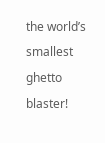the world’s smallest ghetto blaster!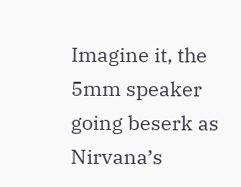Imagine it, the 5mm speaker going beserk as Nirvana’s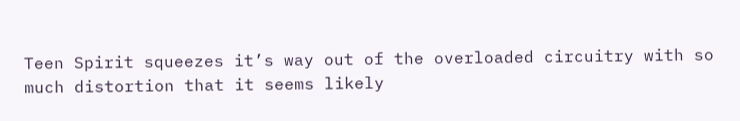Teen Spirit squeezes it’s way out of the overloaded circuitry with so much distortion that it seems likely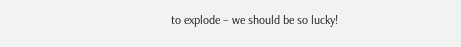to explode – we should be so lucky!